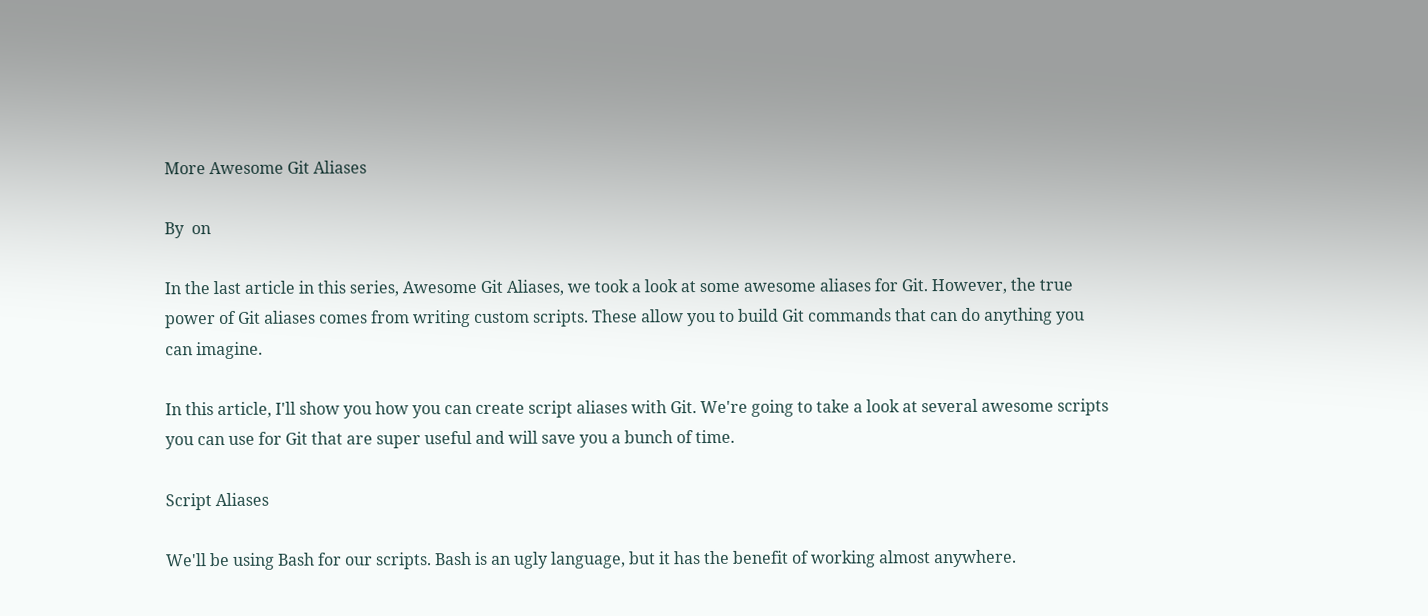More Awesome Git Aliases

By  on

In the last article in this series, Awesome Git Aliases, we took a look at some awesome aliases for Git. However, the true power of Git aliases comes from writing custom scripts. These allow you to build Git commands that can do anything you can imagine.

In this article, I'll show you how you can create script aliases with Git. We're going to take a look at several awesome scripts you can use for Git that are super useful and will save you a bunch of time.

Script Aliases

We'll be using Bash for our scripts. Bash is an ugly language, but it has the benefit of working almost anywhere.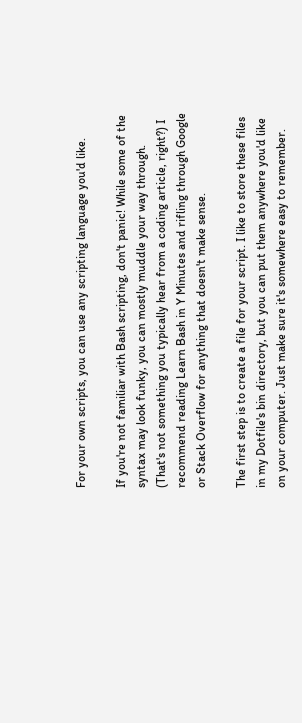For your own scripts, you can use any scripting language you'd like.

If you're not familiar with Bash scripting, don't panic! While some of the syntax may look funky, you can mostly muddle your way through. (That's not something you typically hear from a coding article, right?) I recommend reading Learn Bash in Y Minutes and rifling through Google or Stack Overflow for anything that doesn't make sense.

The first step is to create a file for your script. I like to store these files in my Dotfile's bin directory, but you can put them anywhere you'd like on your computer. Just make sure it's somewhere easy to remember.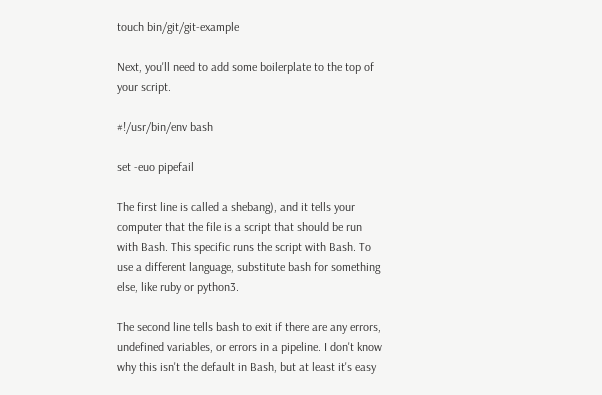touch bin/git/git-example

Next, you'll need to add some boilerplate to the top of your script.

#!/usr/bin/env bash

set -euo pipefail

The first line is called a shebang), and it tells your computer that the file is a script that should be run with Bash. This specific runs the script with Bash. To use a different language, substitute bash for something else, like ruby or python3.

The second line tells bash to exit if there are any errors, undefined variables, or errors in a pipeline. I don't know why this isn't the default in Bash, but at least it's easy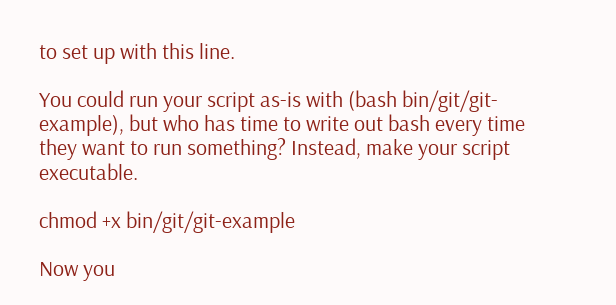to set up with this line.

You could run your script as-is with (bash bin/git/git-example), but who has time to write out bash every time they want to run something? Instead, make your script executable.

chmod +x bin/git/git-example

Now you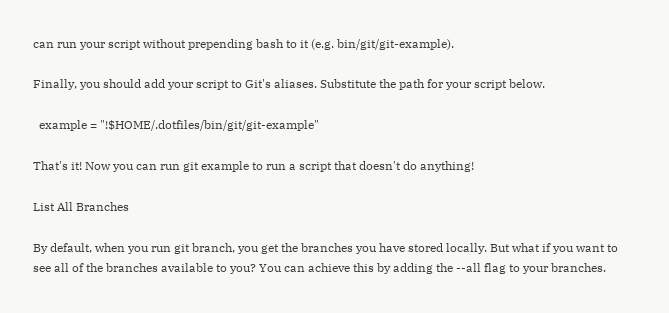can run your script without prepending bash to it (e.g. bin/git/git-example).

Finally, you should add your script to Git's aliases. Substitute the path for your script below.

  example = "!$HOME/.dotfiles/bin/git/git-example"

That's it! Now you can run git example to run a script that doesn't do anything!

List All Branches

By default, when you run git branch, you get the branches you have stored locally. But what if you want to see all of the branches available to you? You can achieve this by adding the --all flag to your branches.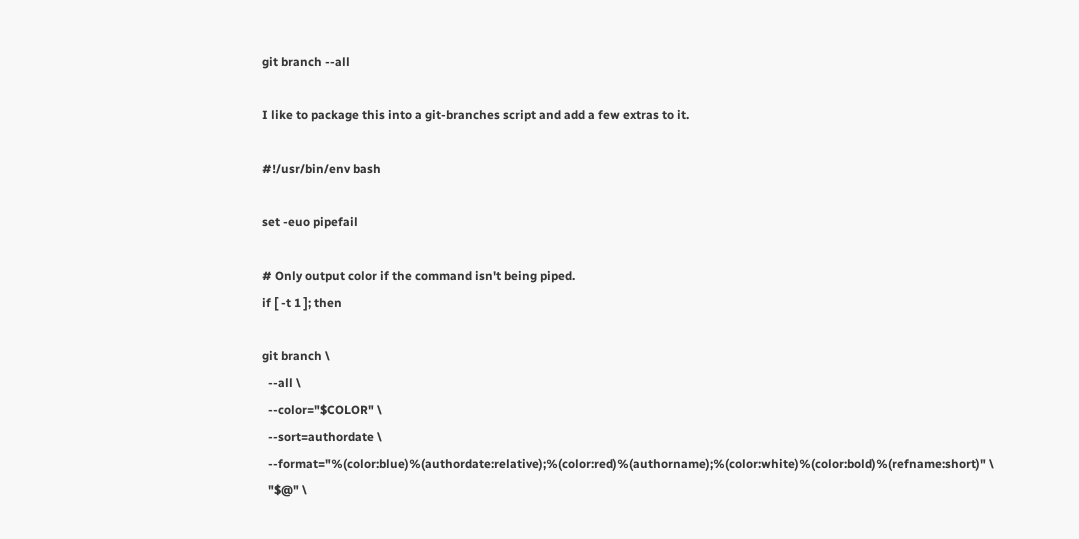git branch --all

I like to package this into a git-branches script and add a few extras to it.

#!/usr/bin/env bash

set -euo pipefail

# Only output color if the command isn't being piped.
if [ -t 1 ]; then

git branch \
  --all \
  --color="$COLOR" \
  --sort=authordate \
  --format="%(color:blue)%(authordate:relative);%(color:red)%(authorname);%(color:white)%(color:bold)%(refname:short)" \
  "$@" \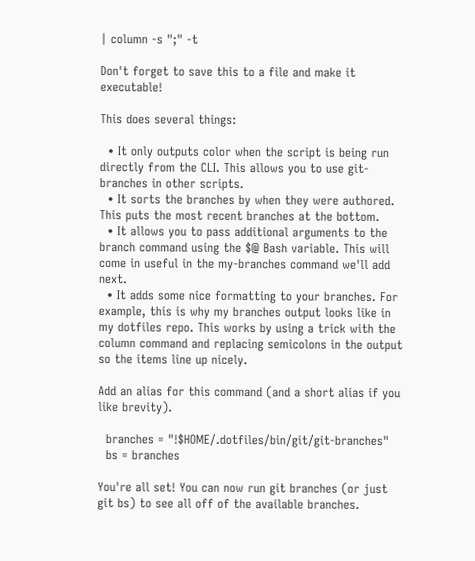| column -s ";" -t

Don't forget to save this to a file and make it executable!

This does several things:

  • It only outputs color when the script is being run directly from the CLI. This allows you to use git-branches in other scripts.
  • It sorts the branches by when they were authored. This puts the most recent branches at the bottom.
  • It allows you to pass additional arguments to the branch command using the $@ Bash variable. This will come in useful in the my-branches command we'll add next.
  • It adds some nice formatting to your branches. For example, this is why my branches output looks like in my dotfiles repo. This works by using a trick with the column command and replacing semicolons in the output so the items line up nicely.

Add an alias for this command (and a short alias if you like brevity).

  branches = "!$HOME/.dotfiles/bin/git/git-branches"
  bs = branches

You're all set! You can now run git branches (or just git bs) to see all off of the available branches.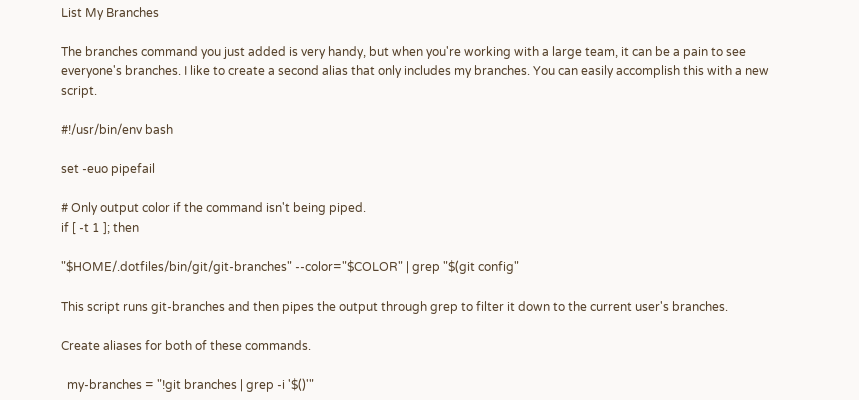List My Branches

The branches command you just added is very handy, but when you're working with a large team, it can be a pain to see everyone's branches. I like to create a second alias that only includes my branches. You can easily accomplish this with a new script.

#!/usr/bin/env bash

set -euo pipefail

# Only output color if the command isn't being piped.
if [ -t 1 ]; then

"$HOME/.dotfiles/bin/git/git-branches" --color="$COLOR" | grep "$(git config"

This script runs git-branches and then pipes the output through grep to filter it down to the current user's branches.

Create aliases for both of these commands.

  my-branches = "!git branches | grep -i '$()'"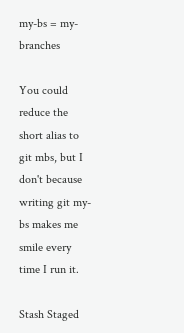my-bs = my-branches

You could reduce the short alias to git mbs, but I don't because writing git my-bs makes me smile every time I run it.

Stash Staged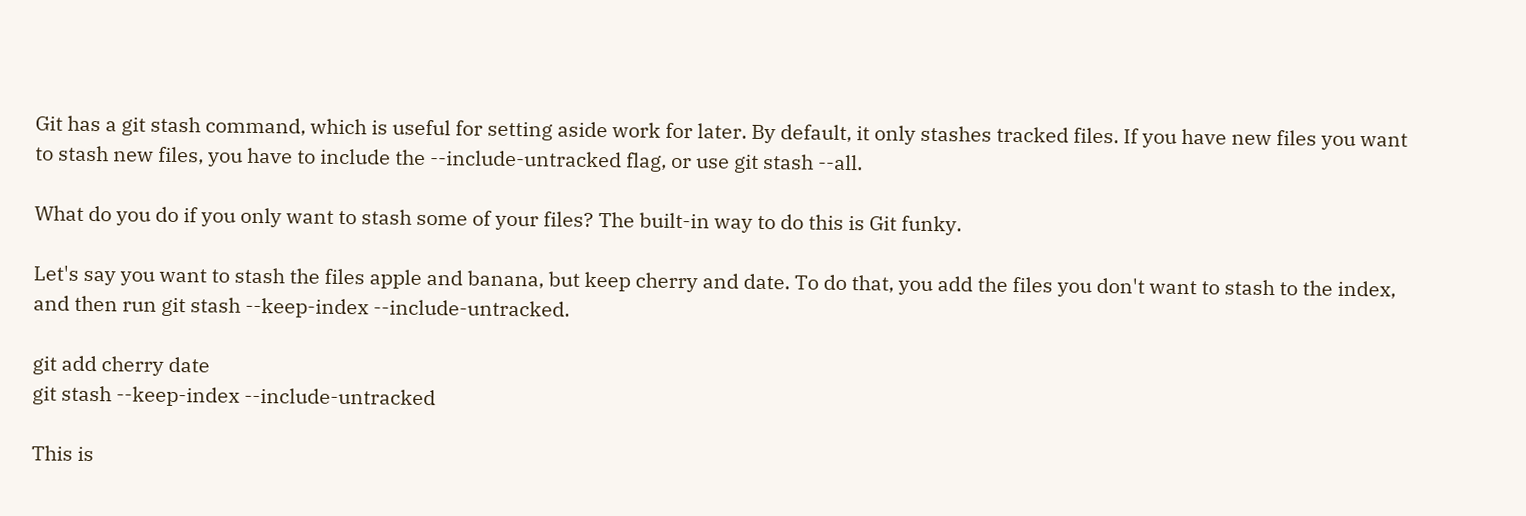Git has a git stash command, which is useful for setting aside work for later. By default, it only stashes tracked files. If you have new files you want to stash new files, you have to include the --include-untracked flag, or use git stash --all.

What do you do if you only want to stash some of your files? The built-in way to do this is Git funky.

Let's say you want to stash the files apple and banana, but keep cherry and date. To do that, you add the files you don't want to stash to the index, and then run git stash --keep-index --include-untracked.

git add cherry date
git stash --keep-index --include-untracked

This is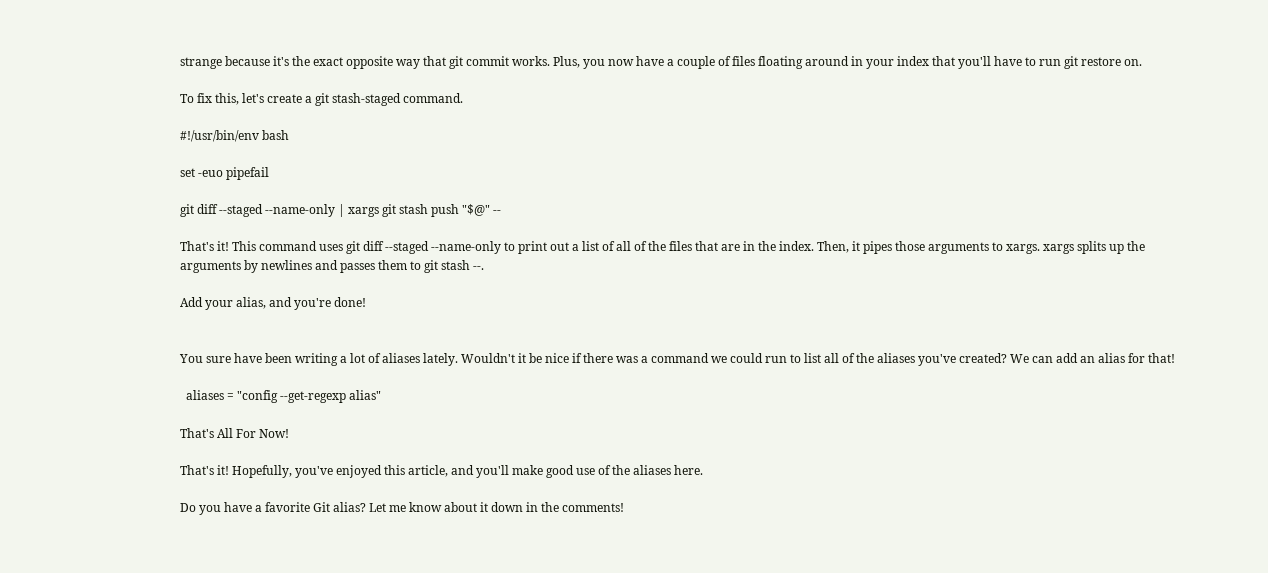strange because it's the exact opposite way that git commit works. Plus, you now have a couple of files floating around in your index that you'll have to run git restore on.

To fix this, let's create a git stash-staged command.

#!/usr/bin/env bash

set -euo pipefail

git diff --staged --name-only | xargs git stash push "$@" --

That's it! This command uses git diff --staged --name-only to print out a list of all of the files that are in the index. Then, it pipes those arguments to xargs. xargs splits up the arguments by newlines and passes them to git stash --.

Add your alias, and you're done!


You sure have been writing a lot of aliases lately. Wouldn't it be nice if there was a command we could run to list all of the aliases you've created? We can add an alias for that!

  aliases = "config --get-regexp alias"

That's All For Now!

That's it! Hopefully, you've enjoyed this article, and you'll make good use of the aliases here.

Do you have a favorite Git alias? Let me know about it down in the comments!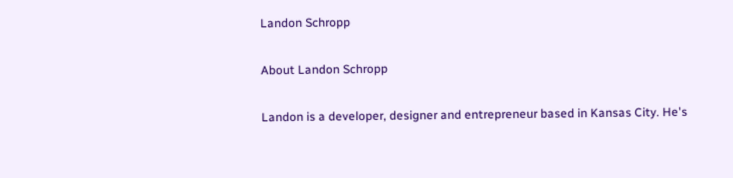Landon Schropp

About Landon Schropp

Landon is a developer, designer and entrepreneur based in Kansas City. He's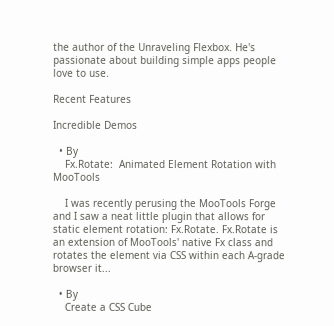the author of the Unraveling Flexbox. He's passionate about building simple apps people love to use.

Recent Features

Incredible Demos

  • By
    Fx.Rotate:  Animated Element Rotation with MooTools

    I was recently perusing the MooTools Forge and I saw a neat little plugin that allows for static element rotation: Fx.Rotate. Fx.Rotate is an extension of MooTools' native Fx class and rotates the element via CSS within each A-grade browser it...

  • By
    Create a CSS Cube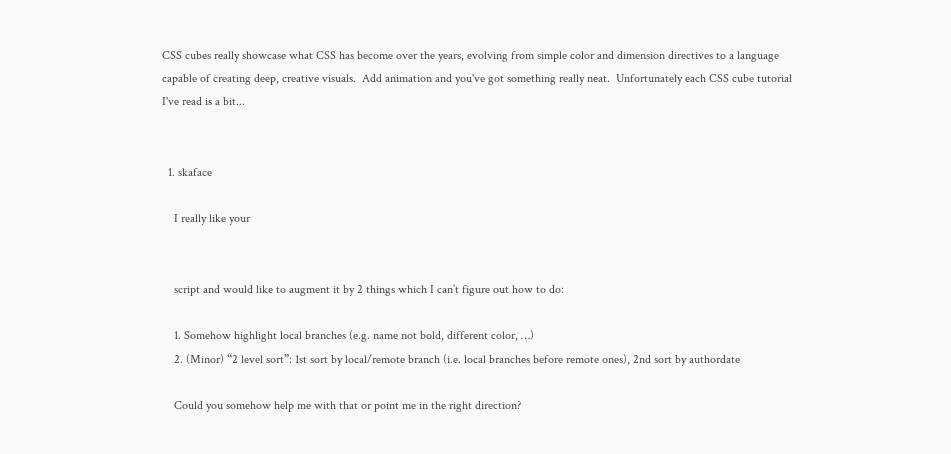CSS cubes really showcase what CSS has become over the years, evolving from simple color and dimension directives to a language capable of creating deep, creative visuals.  Add animation and you've got something really neat.  Unfortunately each CSS cube tutorial I've read is a bit...


  1. skaface

    I really like your


    script and would like to augment it by 2 things which I can’t figure out how to do:

    1. Somehow highlight local branches (e.g. name not bold, different color, …)
    2. (Minor) “2 level sort”: 1st sort by local/remote branch (i.e. local branches before remote ones), 2nd sort by authordate

    Could you somehow help me with that or point me in the right direction?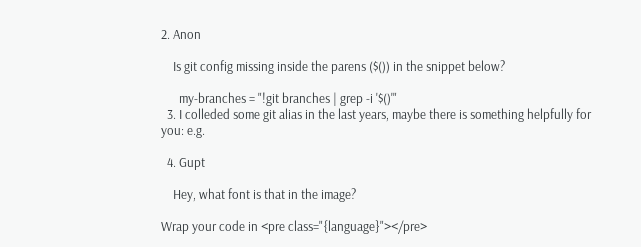2. Anon

    Is git config missing inside the parens ($()) in the snippet below?

      my-branches = "!git branches | grep -i '$()'"
  3. I colleded some git alias in the last years, maybe there is something helpfully for you: e.g.

  4. Gupt

    Hey, what font is that in the image?

Wrap your code in <pre class="{language}"></pre>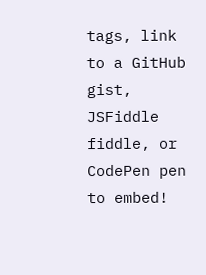tags, link to a GitHub gist, JSFiddle fiddle, or CodePen pen to embed!